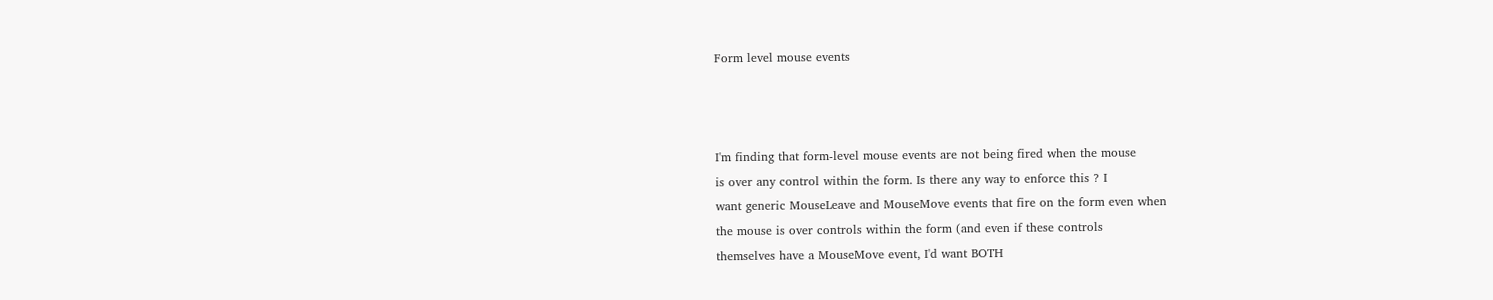Form level mouse events



I'm finding that form-level mouse events are not being fired when the mouse
is over any control within the form. Is there any way to enforce this ? I
want generic MouseLeave and MouseMove events that fire on the form even when
the mouse is over controls within the form (and even if these controls
themselves have a MouseMove event, I'd want BOTH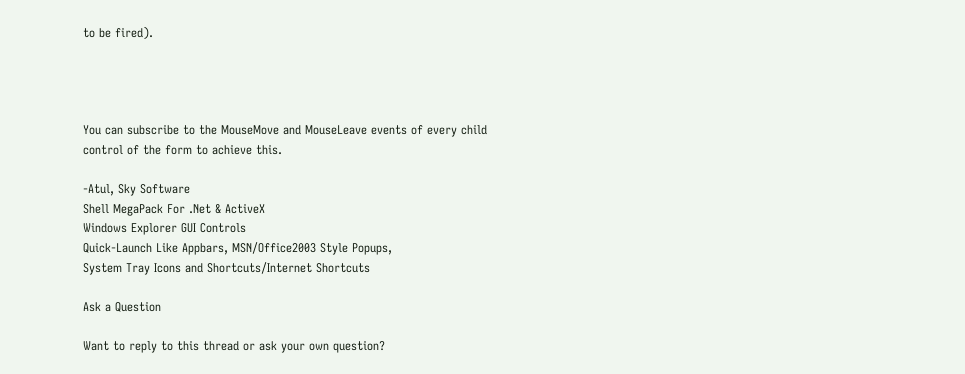to be fired).




You can subscribe to the MouseMove and MouseLeave events of every child
control of the form to achieve this.

-Atul, Sky Software
Shell MegaPack For .Net & ActiveX
Windows Explorer GUI Controls
Quick-Launch Like Appbars, MSN/Office2003 Style Popups,
System Tray Icons and Shortcuts/Internet Shortcuts

Ask a Question

Want to reply to this thread or ask your own question?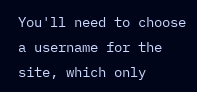You'll need to choose a username for the site, which only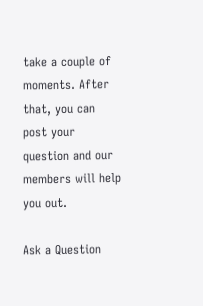take a couple of moments. After that, you can post your question and our members will help you out.

Ask a Question